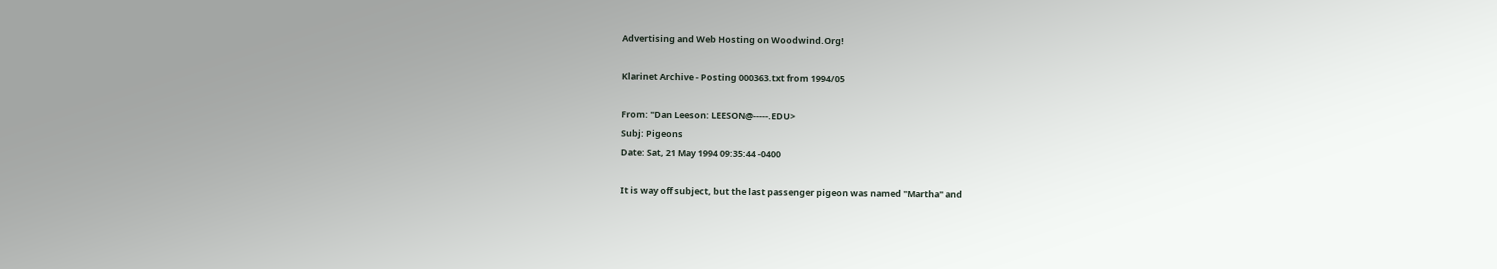Advertising and Web Hosting on Woodwind.Org!

Klarinet Archive - Posting 000363.txt from 1994/05

From: "Dan Leeson: LEESON@-----.EDU>
Subj: Pigeons
Date: Sat, 21 May 1994 09:35:44 -0400

It is way off subject, but the last passenger pigeon was named "Martha" and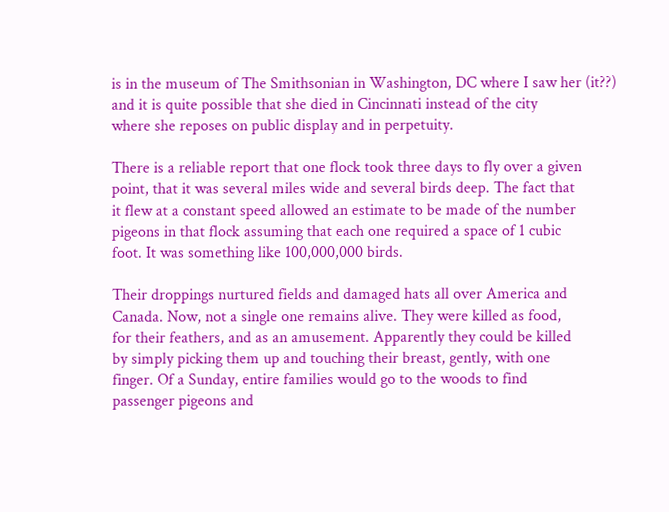is in the museum of The Smithsonian in Washington, DC where I saw her (it??)
and it is quite possible that she died in Cincinnati instead of the city
where she reposes on public display and in perpetuity.

There is a reliable report that one flock took three days to fly over a given
point, that it was several miles wide and several birds deep. The fact that
it flew at a constant speed allowed an estimate to be made of the number
pigeons in that flock assuming that each one required a space of 1 cubic
foot. It was something like 100,000,000 birds.

Their droppings nurtured fields and damaged hats all over America and
Canada. Now, not a single one remains alive. They were killed as food,
for their feathers, and as an amusement. Apparently they could be killed
by simply picking them up and touching their breast, gently, with one
finger. Of a Sunday, entire families would go to the woods to find
passenger pigeons and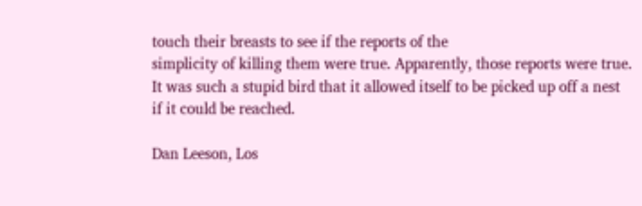touch their breasts to see if the reports of the
simplicity of killing them were true. Apparently, those reports were true.
It was such a stupid bird that it allowed itself to be picked up off a nest
if it could be reached.

Dan Leeson, Los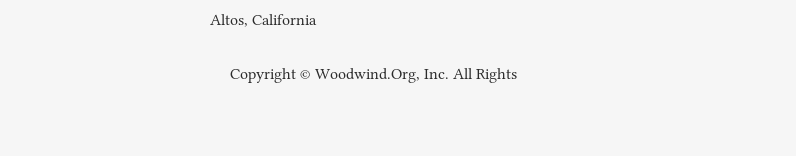Altos, California

     Copyright © Woodwind.Org, Inc. All Rights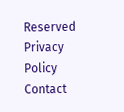Reserved    Privacy Policy    Contact